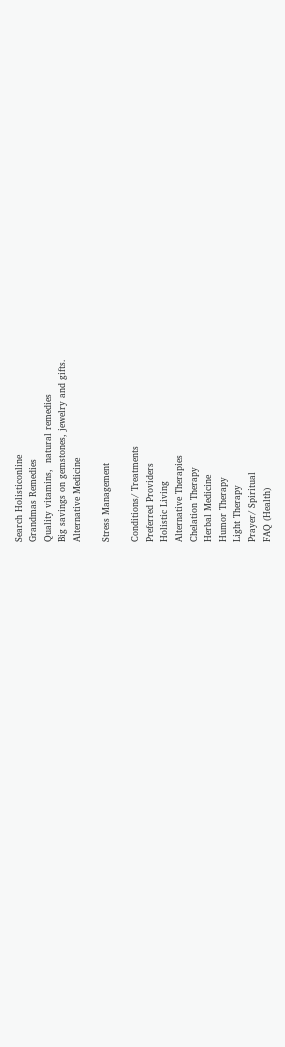Search Holisticonline
Grandmas Remedies
Quality vitamins,  natural remedies
Big savings on gemstones, jewelry and gifts.
Alternative Medicine

Stress Management

Conditions/ Treatments
Preferred Providers
Holistic Living
Alternative Therapies
Chelation Therapy
Herbal Medicine
Humor Therapy
Light Therapy
Prayer/ Spiritual
FAQ (Health)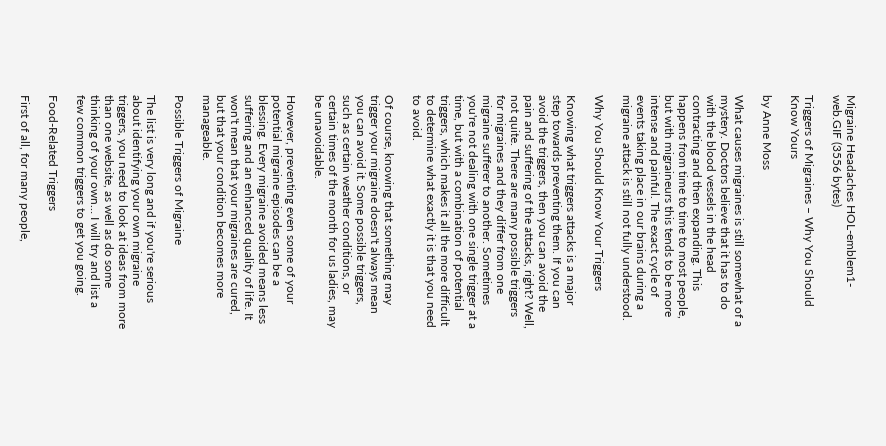Migraine Headaches HOL-emblem1-web.GIF (3556 bytes)

Triggers of Migraines – Why You Should Know Yours

by Anne Moss

What causes migraines is still somewhat of a mystery. Doctors believe that it has to do with the blood vessels in the head contracting and then expanding. This happens from time to time to most people, but with migraineurs this tends to be more intense and painful. The exact cycle of events taking place in our brains during a migraine attack is still not fully understood.

Why You Should Know Your Triggers

Knowing what triggers attacks is a major step towards preventing them. If you can avoid the triggers, then you can avoid the pain and suffering of the attacks, right? Well, not quite. There are many possible triggers for migraines and they differ from one migraine sufferer to another. Sometimes you're not dealing with one single trigger at a time, but with a combination of potential triggers, which makes it all the more difficult to determine what exactly it is that you need to avoid.

Of course, knowing that something may trigger your migraine doesn't always mean you can avoid it. Some possible triggers, such as certain weather conditions, or certain times of the month for us ladies, may be unavoidable.

However, preventing even some of your potential migraine episodes can be a blessing. Every migraine avoided means less suffering and an enhanced quality of life. It won't mean that your migraines are cured, but that your condition becomes more manageable.

Possible Triggers of Migraine

The list is very long and if you're serious about identifying your own migraine triggers, you need to look at ideas from more than one website, as well as do some thinking of your own… I will try and list a few common triggers to get you going.

Food-Related Triggers

First of all, for many people,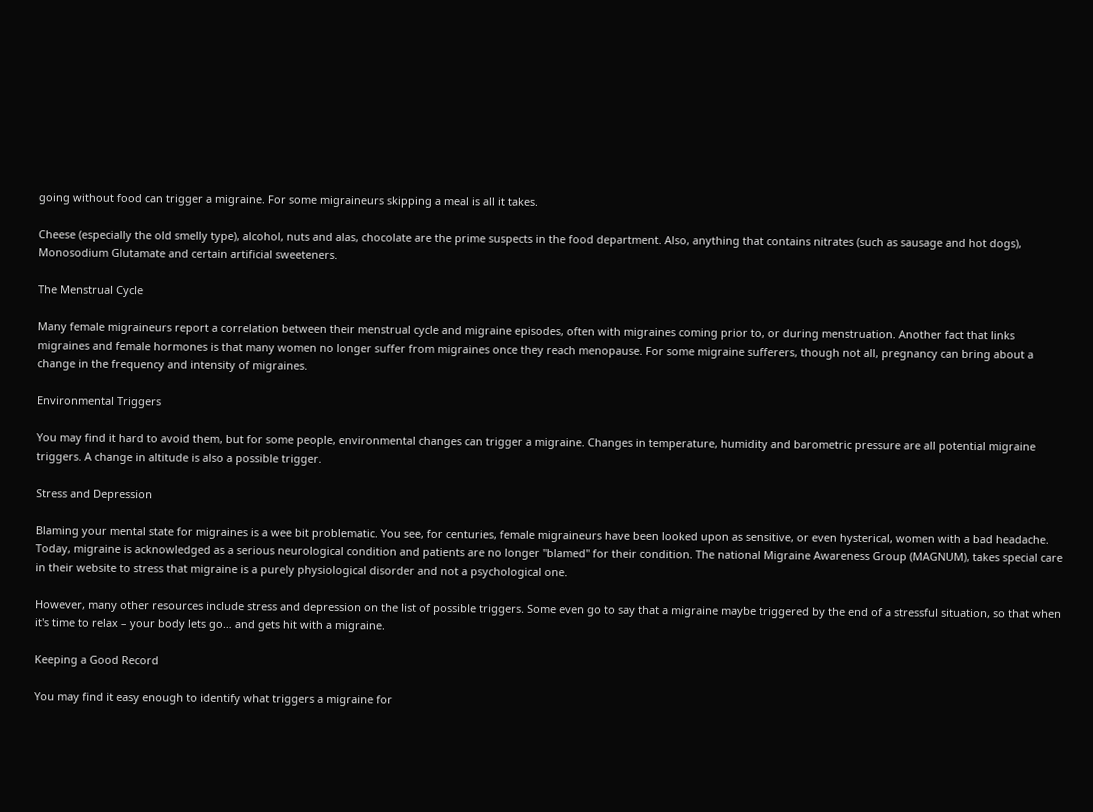going without food can trigger a migraine. For some migraineurs skipping a meal is all it takes.

Cheese (especially the old smelly type), alcohol, nuts and alas, chocolate are the prime suspects in the food department. Also, anything that contains nitrates (such as sausage and hot dogs), Monosodium Glutamate and certain artificial sweeteners.

The Menstrual Cycle

Many female migraineurs report a correlation between their menstrual cycle and migraine episodes, often with migraines coming prior to, or during menstruation. Another fact that links migraines and female hormones is that many women no longer suffer from migraines once they reach menopause. For some migraine sufferers, though not all, pregnancy can bring about a change in the frequency and intensity of migraines.

Environmental Triggers

You may find it hard to avoid them, but for some people, environmental changes can trigger a migraine. Changes in temperature, humidity and barometric pressure are all potential migraine triggers. A change in altitude is also a possible trigger.

Stress and Depression

Blaming your mental state for migraines is a wee bit problematic. You see, for centuries, female migraineurs have been looked upon as sensitive, or even hysterical, women with a bad headache. Today, migraine is acknowledged as a serious neurological condition and patients are no longer "blamed" for their condition. The national Migraine Awareness Group (MAGNUM), takes special care in their website to stress that migraine is a purely physiological disorder and not a psychological one.

However, many other resources include stress and depression on the list of possible triggers. Some even go to say that a migraine maybe triggered by the end of a stressful situation, so that when it's time to relax – your body lets go… and gets hit with a migraine.

Keeping a Good Record

You may find it easy enough to identify what triggers a migraine for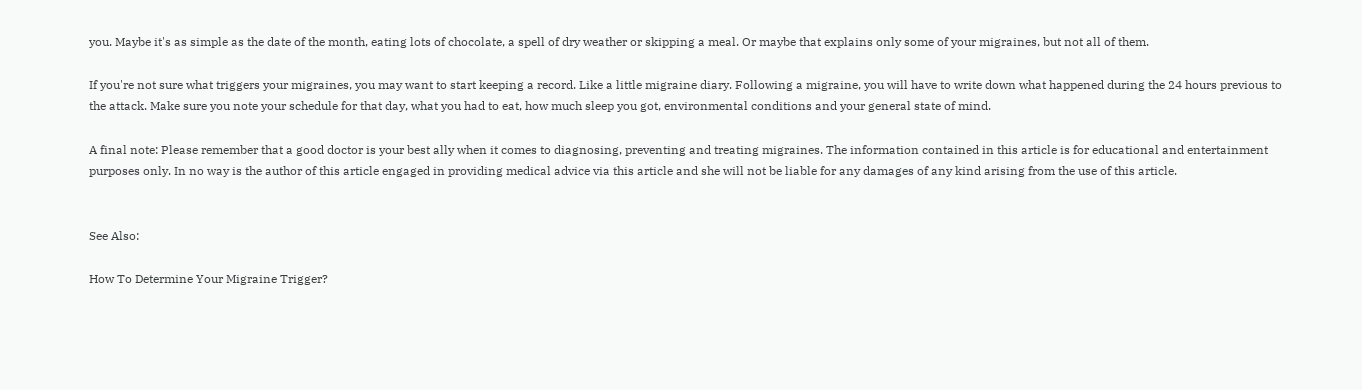you. Maybe it's as simple as the date of the month, eating lots of chocolate, a spell of dry weather or skipping a meal. Or maybe that explains only some of your migraines, but not all of them.

If you're not sure what triggers your migraines, you may want to start keeping a record. Like a little migraine diary. Following a migraine, you will have to write down what happened during the 24 hours previous to the attack. Make sure you note your schedule for that day, what you had to eat, how much sleep you got, environmental conditions and your general state of mind.

A final note: Please remember that a good doctor is your best ally when it comes to diagnosing, preventing and treating migraines. The information contained in this article is for educational and entertainment purposes only. In no way is the author of this article engaged in providing medical advice via this article and she will not be liable for any damages of any kind arising from the use of this article.


See Also:

How To Determine Your Migraine Trigger?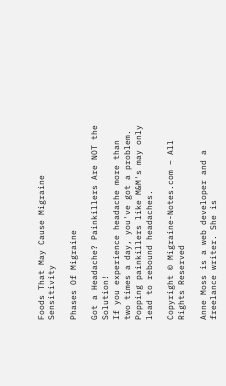Foods That May Cause Migraine Sensitivity

Phases Of Migraine

Got a Headache? Painkillers Are NOT the Solution!
If you experience headache more than two times a day, you've got a problem. Popping painkillers like M&M's may only lead to rebound headaches.

Copyright © Migraine-Notes.com – All Rights Reserved

Anne Moss is a web developer and a freelance writer. She is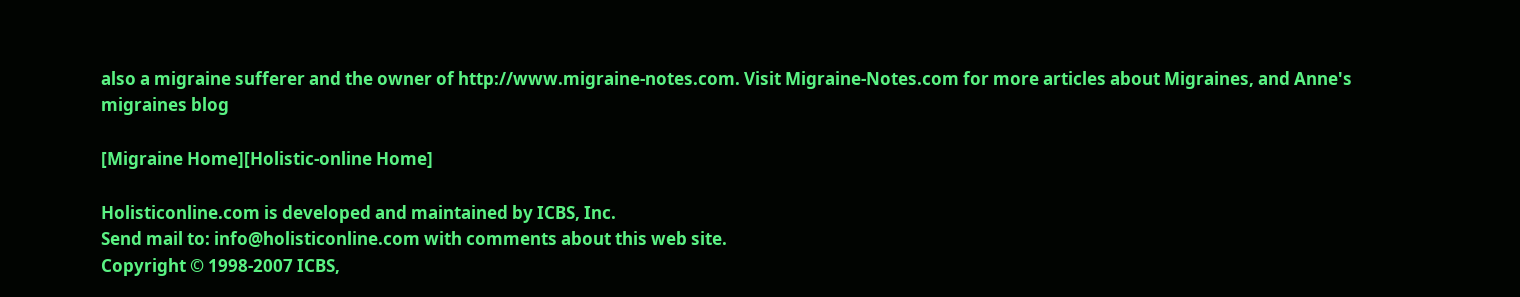also a migraine sufferer and the owner of http://www.migraine-notes.com. Visit Migraine-Notes.com for more articles about Migraines, and Anne's migraines blog

[Migraine Home][Holistic-online Home]

Holisticonline.com is developed and maintained by ICBS, Inc.
Send mail to: info@holisticonline.com with comments about this web site.
Copyright © 1998-2007 ICBS,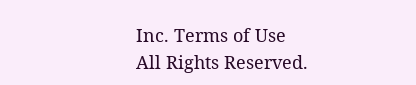Inc. Terms of Use
All Rights Reserved.